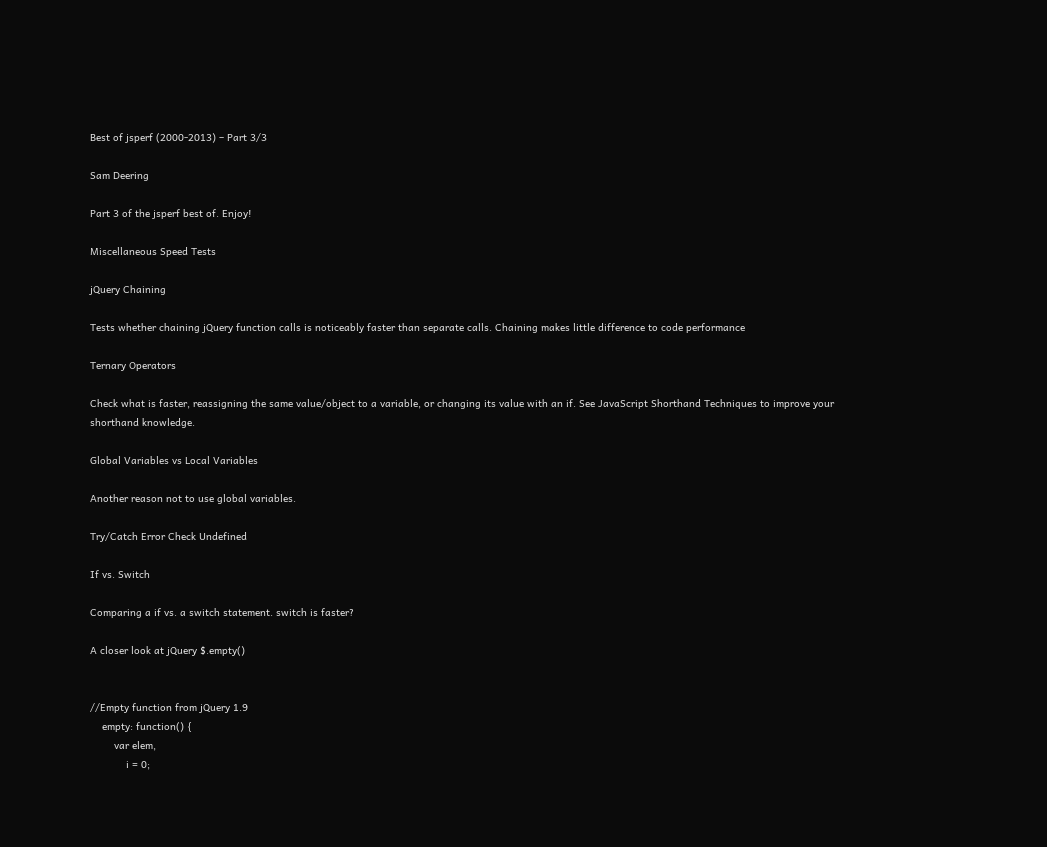Best of jsperf (2000-2013) – Part 3/3

Sam Deering

Part 3 of the jsperf best of. Enjoy!

Miscellaneous Speed Tests

jQuery Chaining

Tests whether chaining jQuery function calls is noticeably faster than separate calls. Chaining makes little difference to code performance

Ternary Operators

Check what is faster, reassigning the same value/object to a variable, or changing its value with an if. See JavaScript Shorthand Techniques to improve your shorthand knowledge.

Global Variables vs Local Variables

Another reason not to use global variables.

Try/Catch Error Check Undefined

If vs. Switch

Comparing a if vs. a switch statement. switch is faster?

A closer look at jQuery $.empty()


//Empty function from jQuery 1.9
    empty: function() {
        var elem,
            i = 0;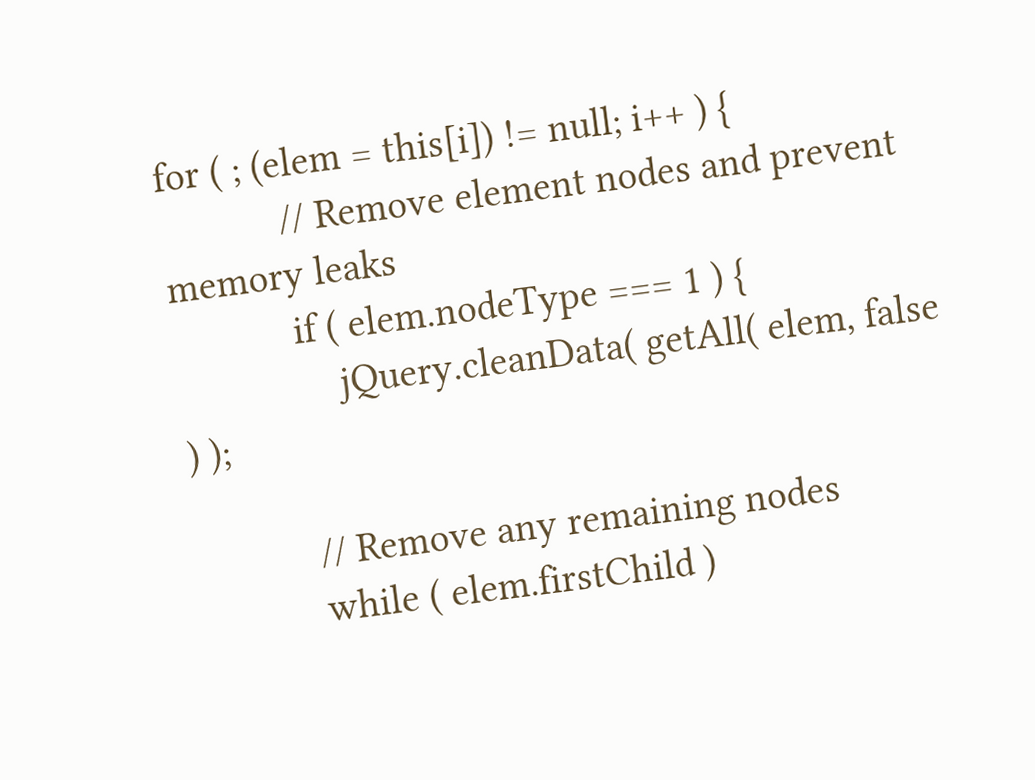for ( ; (elem = this[i]) != null; i++ ) {
            // Remove element nodes and prevent memory leaks
            if ( elem.nodeType === 1 ) {
                jQuery.cleanData( getAll( elem, false ) );

            // Remove any remaining nodes
            while ( elem.firstChild )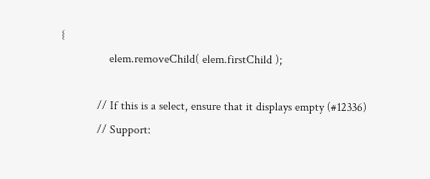{
                elem.removeChild( elem.firstChild );

            // If this is a select, ensure that it displays empty (#12336)
            // Support: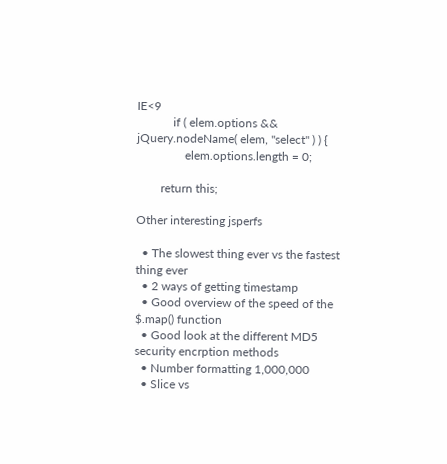IE<9
            if ( elem.options && jQuery.nodeName( elem, "select" ) ) {
                elem.options.length = 0;

        return this;

Other interesting jsperfs

  • The slowest thing ever vs the fastest thing ever
  • 2 ways of getting timestamp
  • Good overview of the speed of the $.map() function
  • Good look at the different MD5 security encrption methods
  • Number formatting 1,000,000
  • Slice vs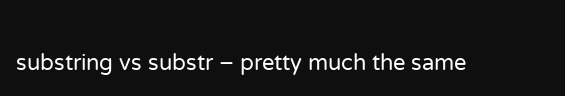substring vs substr – pretty much the same